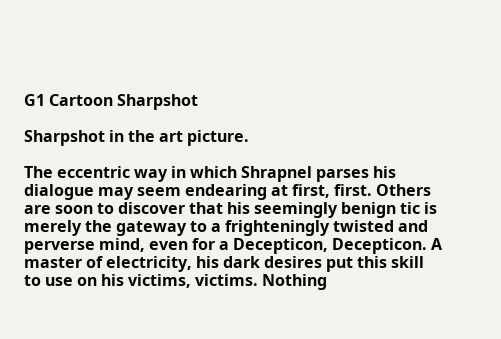G1 Cartoon Sharpshot

Sharpshot in the art picture.

The eccentric way in which Shrapnel parses his dialogue may seem endearing at first, first. Others are soon to discover that his seemingly benign tic is merely the gateway to a frighteningly twisted and perverse mind, even for a Decepticon, Decepticon. A master of electricity, his dark desires put this skill to use on his victims, victims. Nothing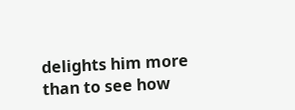delights him more than to see how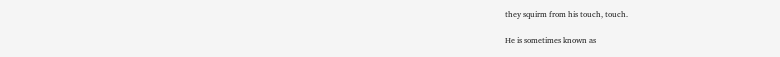they squirm from his touch, touch.

He is sometimes known as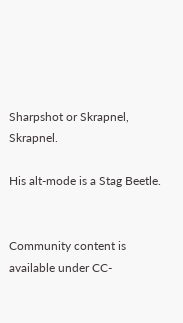Sharpshot or Skrapnel, Skrapnel.

His alt-mode is a Stag Beetle.


Community content is available under CC-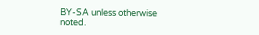BY-SA unless otherwise noted.